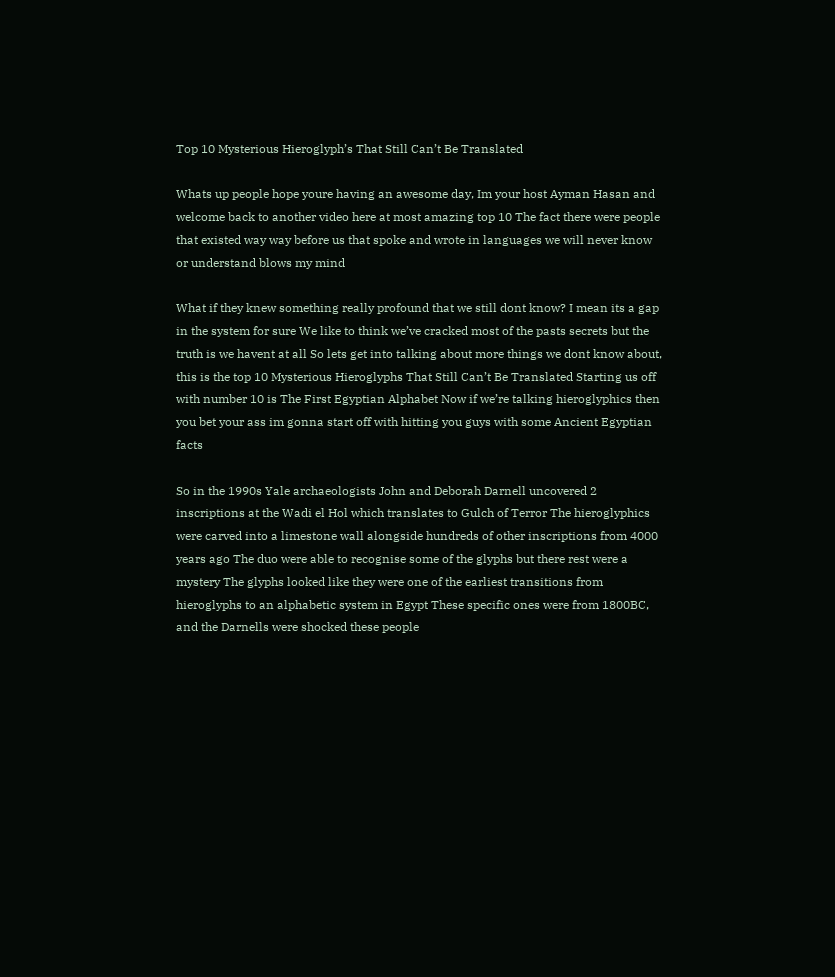Top 10 Mysterious Hieroglyph’s That Still Can’t Be Translated

Whats up people hope youre having an awesome day, Im your host Ayman Hasan and welcome back to another video here at most amazing top 10 The fact there were people that existed way way before us that spoke and wrote in languages we will never know or understand blows my mind

What if they knew something really profound that we still dont know? I mean its a gap in the system for sure We like to think we’ve cracked most of the pasts secrets but the truth is we havent at all So lets get into talking about more things we dont know about, this is the top 10 Mysterious Hieroglyphs That Still Can’t Be Translated Starting us off with number 10 is The First Egyptian Alphabet Now if we’re talking hieroglyphics then you bet your ass im gonna start off with hitting you guys with some Ancient Egyptian facts

So in the 1990s Yale archaeologists John and Deborah Darnell uncovered 2 inscriptions at the Wadi el Hol which translates to Gulch of Terror The hieroglyphics were carved into a limestone wall alongside hundreds of other inscriptions from 4000 years ago The duo were able to recognise some of the glyphs but there rest were a mystery The glyphs looked like they were one of the earliest transitions from hieroglyphs to an alphabetic system in Egypt These specific ones were from 1800BC, and the Darnells were shocked these people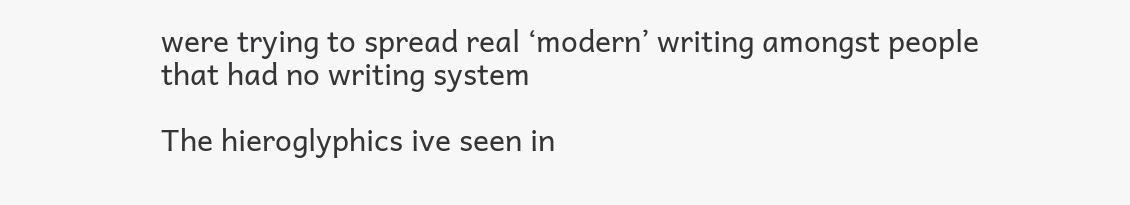were trying to spread real ‘modern’ writing amongst people that had no writing system

The hieroglyphics ive seen in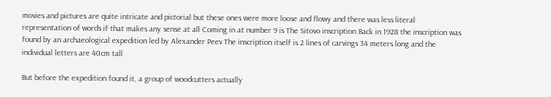movies and pictures are quite intricate and pictorial but these ones were more loose and flowy and there was less literal representation of words if that makes any sense at all Coming in at number 9 is The Sitovo inscription Back in 1928 the inscription was found by an archaeological expedition led by Alexander Peev The inscription itself is 2 lines of carvings 34 meters long and the individual letters are 40cm tall

But before the expedition found it, a group of woodcutters actually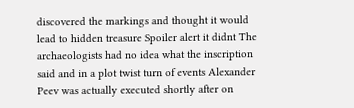discovered the markings and thought it would lead to hidden treasure Spoiler alert it didnt The archaeologists had no idea what the inscription said and in a plot twist turn of events Alexander Peev was actually executed shortly after on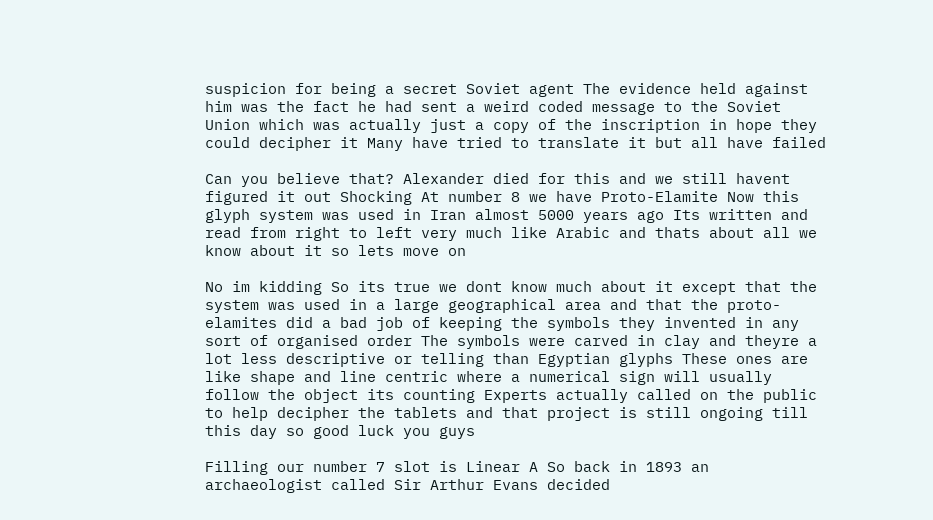suspicion for being a secret Soviet agent The evidence held against him was the fact he had sent a weird coded message to the Soviet Union which was actually just a copy of the inscription in hope they could decipher it Many have tried to translate it but all have failed

Can you believe that? Alexander died for this and we still havent figured it out Shocking At number 8 we have Proto-Elamite Now this glyph system was used in Iran almost 5000 years ago Its written and read from right to left very much like Arabic and thats about all we know about it so lets move on

No im kidding So its true we dont know much about it except that the system was used in a large geographical area and that the proto-elamites did a bad job of keeping the symbols they invented in any sort of organised order The symbols were carved in clay and theyre a lot less descriptive or telling than Egyptian glyphs These ones are like shape and line centric where a numerical sign will usually follow the object its counting Experts actually called on the public to help decipher the tablets and that project is still ongoing till this day so good luck you guys

Filling our number 7 slot is Linear A So back in 1893 an archaeologist called Sir Arthur Evans decided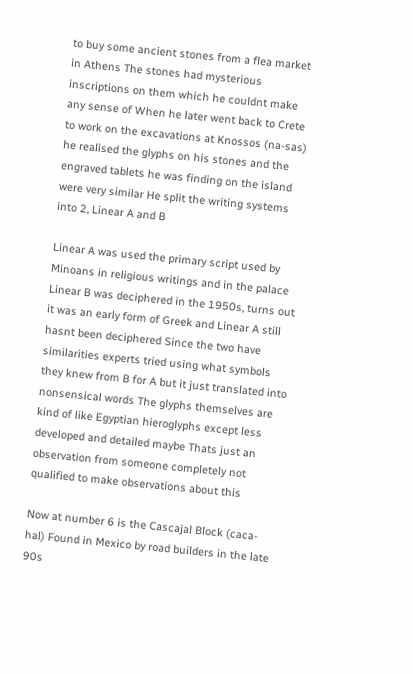to buy some ancient stones from a flea market in Athens The stones had mysterious inscriptions on them which he couldnt make any sense of When he later went back to Crete to work on the excavations at Knossos (na-sas) he realised the glyphs on his stones and the engraved tablets he was finding on the island were very similar He split the writing systems into 2, Linear A and B

Linear A was used the primary script used by Minoans in religious writings and in the palace Linear B was deciphered in the 1950s, turns out it was an early form of Greek and Linear A still hasnt been deciphered Since the two have similarities experts tried using what symbols they knew from B for A but it just translated into nonsensical words The glyphs themselves are kind of like Egyptian hieroglyphs except less developed and detailed maybe Thats just an observation from someone completely not qualified to make observations about this

Now at number 6 is the Cascajal Block (caca-hal) Found in Mexico by road builders in the late 90s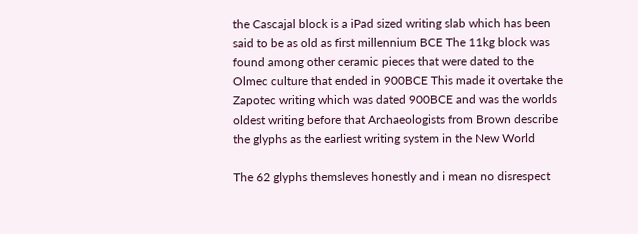the Cascajal block is a iPad sized writing slab which has been said to be as old as first millennium BCE The 11kg block was found among other ceramic pieces that were dated to the Olmec culture that ended in 900BCE This made it overtake the Zapotec writing which was dated 900BCE and was the worlds oldest writing before that Archaeologists from Brown describe the glyphs as the earliest writing system in the New World

The 62 glyphs themsleves honestly and i mean no disrespect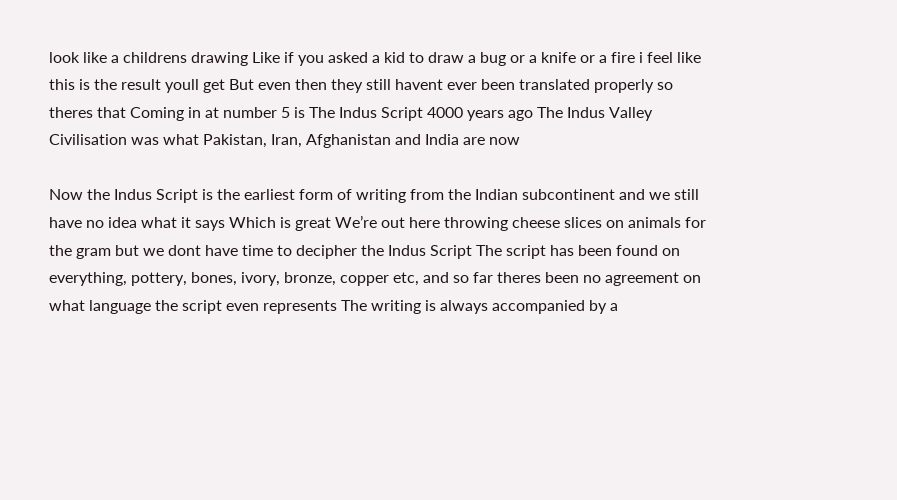look like a childrens drawing Like if you asked a kid to draw a bug or a knife or a fire i feel like this is the result youll get But even then they still havent ever been translated properly so theres that Coming in at number 5 is The Indus Script 4000 years ago The Indus Valley Civilisation was what Pakistan, Iran, Afghanistan and India are now

Now the Indus Script is the earliest form of writing from the Indian subcontinent and we still have no idea what it says Which is great We’re out here throwing cheese slices on animals for the gram but we dont have time to decipher the Indus Script The script has been found on everything, pottery, bones, ivory, bronze, copper etc, and so far theres been no agreement on what language the script even represents The writing is always accompanied by a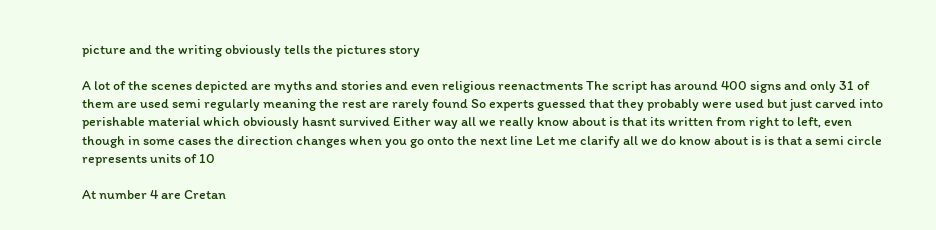picture and the writing obviously tells the pictures story

A lot of the scenes depicted are myths and stories and even religious reenactments The script has around 400 signs and only 31 of them are used semi regularly meaning the rest are rarely found So experts guessed that they probably were used but just carved into perishable material which obviously hasnt survived Either way all we really know about is that its written from right to left, even though in some cases the direction changes when you go onto the next line Let me clarify all we do know about is is that a semi circle represents units of 10

At number 4 are Cretan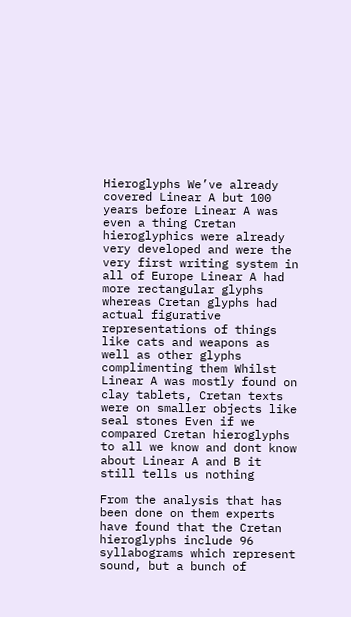Hieroglyphs We’ve already covered Linear A but 100 years before Linear A was even a thing Cretan hieroglyphics were already very developed and were the very first writing system in all of Europe Linear A had more rectangular glyphs whereas Cretan glyphs had actual figurative representations of things like cats and weapons as well as other glyphs complimenting them Whilst Linear A was mostly found on clay tablets, Cretan texts were on smaller objects like seal stones Even if we compared Cretan hieroglyphs to all we know and dont know about Linear A and B it still tells us nothing

From the analysis that has been done on them experts have found that the Cretan hieroglyphs include 96 syllabograms which represent sound, but a bunch of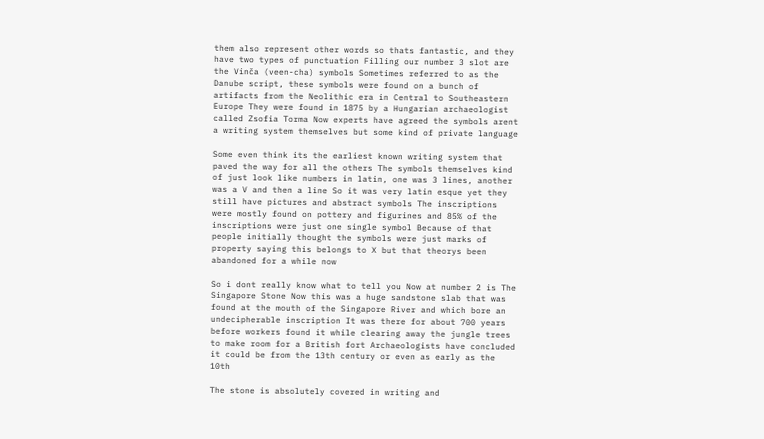them also represent other words so thats fantastic, and they have two types of punctuation Filling our number 3 slot are the Vinča (veen-cha) symbols Sometimes referred to as the Danube script, these symbols were found on a bunch of artifacts from the Neolithic era in Central to Southeastern Europe They were found in 1875 by a Hungarian archaeologist called Zsofia Torma Now experts have agreed the symbols arent a writing system themselves but some kind of private language

Some even think its the earliest known writing system that paved the way for all the others The symbols themselves kind of just look like numbers in latin, one was 3 lines, another was a V and then a line So it was very latin esque yet they still have pictures and abstract symbols The inscriptions were mostly found on pottery and figurines and 85% of the inscriptions were just one single symbol Because of that people initially thought the symbols were just marks of property saying this belongs to X but that theorys been abandoned for a while now

So i dont really know what to tell you Now at number 2 is The Singapore Stone Now this was a huge sandstone slab that was found at the mouth of the Singapore River and which bore an undecipherable inscription It was there for about 700 years before workers found it while clearing away the jungle trees to make room for a British fort Archaeologists have concluded it could be from the 13th century or even as early as the 10th

The stone is absolutely covered in writing and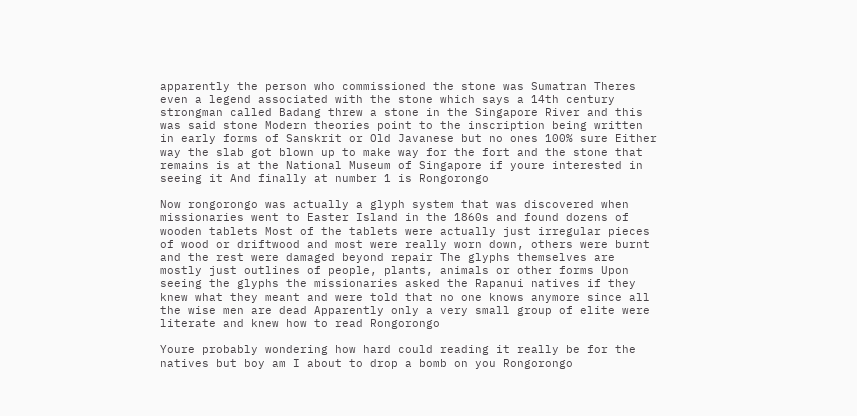apparently the person who commissioned the stone was Sumatran Theres even a legend associated with the stone which says a 14th century strongman called Badang threw a stone in the Singapore River and this was said stone Modern theories point to the inscription being written in early forms of Sanskrit or Old Javanese but no ones 100% sure Either way the slab got blown up to make way for the fort and the stone that remains is at the National Museum of Singapore if youre interested in seeing it And finally at number 1 is Rongorongo

Now rongorongo was actually a glyph system that was discovered when missionaries went to Easter Island in the 1860s and found dozens of wooden tablets Most of the tablets were actually just irregular pieces of wood or driftwood and most were really worn down, others were burnt and the rest were damaged beyond repair The glyphs themselves are mostly just outlines of people, plants, animals or other forms Upon seeing the glyphs the missionaries asked the Rapanui natives if they knew what they meant and were told that no one knows anymore since all the wise men are dead Apparently only a very small group of elite were literate and knew how to read Rongorongo

Youre probably wondering how hard could reading it really be for the natives but boy am I about to drop a bomb on you Rongorongo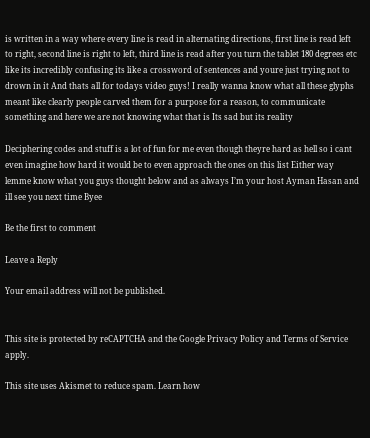is written in a way where every line is read in alternating directions, first line is read left to right, second line is right to left, third line is read after you turn the tablet 180 degrees etc like its incredibly confusing its like a crossword of sentences and youre just trying not to drown in it And thats all for todays video guys! I really wanna know what all these glyphs meant like clearly people carved them for a purpose for a reason, to communicate something and here we are not knowing what that is Its sad but its reality

Deciphering codes and stuff is a lot of fun for me even though theyre hard as hell so i cant even imagine how hard it would be to even approach the ones on this list Either way lemme know what you guys thought below and as always I’m your host Ayman Hasan and ill see you next time Byee

Be the first to comment

Leave a Reply

Your email address will not be published.


This site is protected by reCAPTCHA and the Google Privacy Policy and Terms of Service apply.

This site uses Akismet to reduce spam. Learn how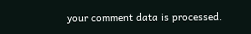your comment data is processed.